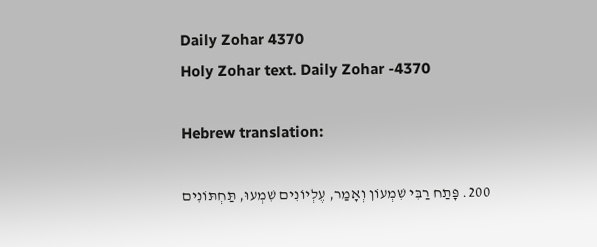Daily Zohar 4370
Holy Zohar text. Daily Zohar -4370

Hebrew translation:

200. פָּתַח רַבִּי שִׁמְעוֹן וְאָמַר, עֶלְיוֹנִים שִׁמְעוּ, תַּחְתּוֹנִים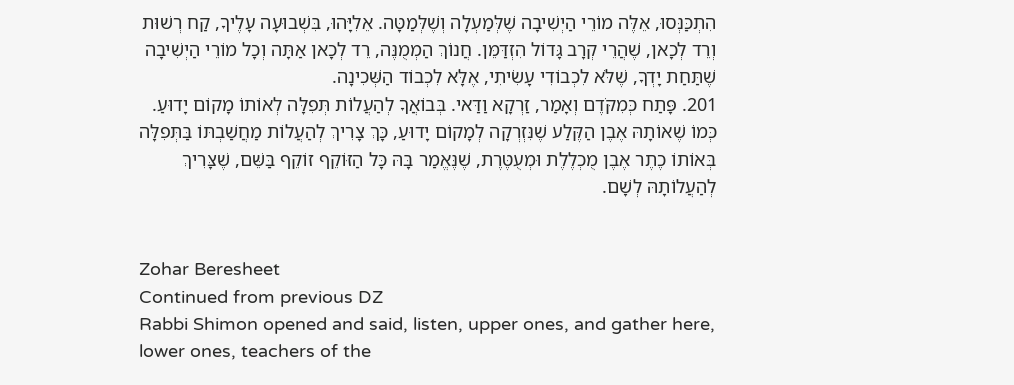הִתְכַּנְּסוּ, אֵלֶּה מוֹרֵי הַיְשִׁיבָה שֶׁלְּמַעְלָה וְשֶׁלְּמַטָּה. אֵלִיָּהוּ, בִּשְׁבוּעָה עָלֶיךָ, קַח רְשׁוּת וְרֵד לְכָאן, שֶׁהֲרֵי קְרָב גָּדוֹל הִזְדַּמֵּן. חֲנוֹךְ הַמְמֻנֶּה, רֵד לְכָאן אַתָּה וְכָל מוֹרֵי הַיְשִׁיבָה שֶׁתַּחַת יָדְךָ, שֶׁלֹּא לִכְבוֹדִי עָשִׂיתִי, אֶלָּא לִכְבוֹד הַשְּׁכִינָה.
201. פָּתַח כְּמִקֹּדֶם וְאָמַר, זַרְקָא וַדַּאי. בְּבוֹאֲךָ לְהַעֲלוֹת תְּפִלָּה לְאוֹתוֹ מָקוֹם יָדוּעַ. כְּמוֹ שֶׁאוֹתָהּ אֶבֶן הַקֶּלַע שֶׁנִּזְרְקָה לְמָקוֹם יָדוּעַ, כָּךְ צָרִיךְ לְהַעֲלוֹת מַחֲשַׁבְתּוֹ בַּתְּפִלָּה בְּאוֹתוֹ כֶתֶר אֶבֶן מֻכְלֶלֶת וּמְעֻטֶּרֶת, שֶׁנֶּאֱמַר בָּהּ כָּל הַזּוֹקֵף זוֹקֵף בַּשֵּׁם, שֶׁצָּרִיךְ לְהַעֲלוֹתָהּ לְשָׁם.


Zohar Beresheet
Continued from previous DZ
Rabbi Shimon opened and said, listen, upper ones, and gather here, lower ones, teachers of the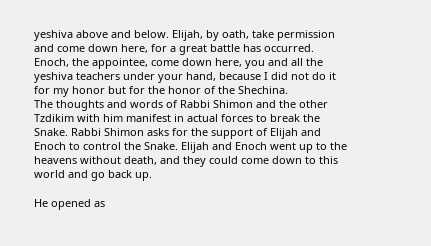yeshiva above and below. Elijah, by oath, take permission and come down here, for a great battle has occurred. Enoch, the appointee, come down here, you and all the yeshiva teachers under your hand, because I did not do it for my honor but for the honor of the Shechina.
The thoughts and words of Rabbi Shimon and the other Tzdikim with him manifest in actual forces to break the Snake. Rabbi Shimon asks for the support of Elijah and Enoch to control the Snake. Elijah and Enoch went up to the heavens without death, and they could come down to this world and go back up.

He opened as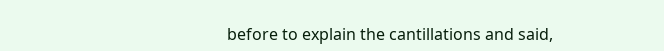before to explain the cantillations and said,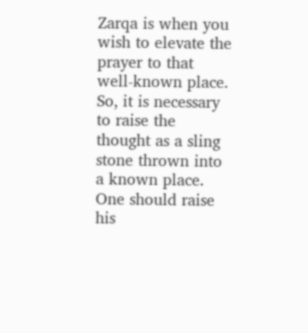Zarqa is when you wish to elevate the prayer to that well-known place. So, it is necessary to raise the thought as a sling stone thrown into a known place. One should raise his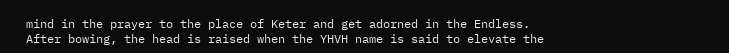mind in the prayer to the place of Keter and get adorned in the Endless.
After bowing, the head is raised when the YHVH name is said to elevate the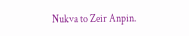Nukva to Zeir Anpin.